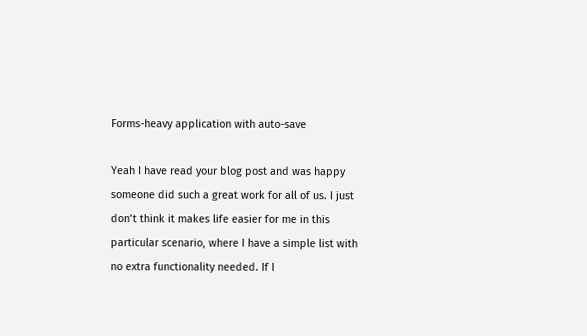Forms-heavy application with auto-save

Yeah I have read your blog post and was happy someone did such a great work for all of us. I just don’t think it makes life easier for me in this particular scenario, where I have a simple list with no extra functionality needed. If I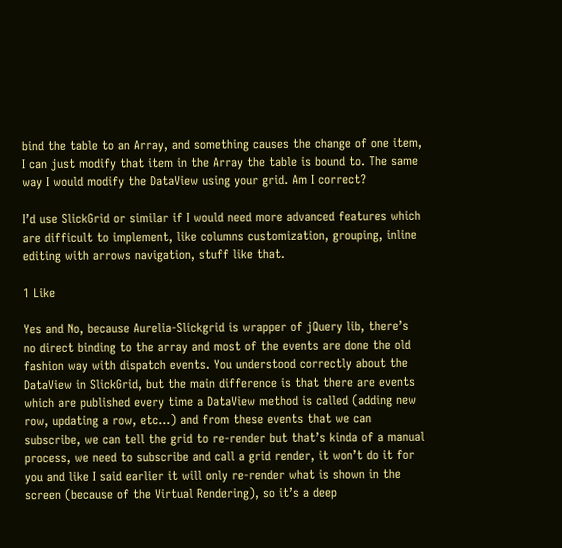bind the table to an Array, and something causes the change of one item, I can just modify that item in the Array the table is bound to. The same way I would modify the DataView using your grid. Am I correct?

I’d use SlickGrid or similar if I would need more advanced features which are difficult to implement, like columns customization, grouping, inline editing with arrows navigation, stuff like that.

1 Like

Yes and No, because Aurelia-Slickgrid is wrapper of jQuery lib, there’s no direct binding to the array and most of the events are done the old fashion way with dispatch events. You understood correctly about the DataView in SlickGrid, but the main difference is that there are events which are published every time a DataView method is called (adding new row, updating a row, etc…) and from these events that we can subscribe, we can tell the grid to re-render but that’s kinda of a manual process, we need to subscribe and call a grid render, it won’t do it for you and like I said earlier it will only re-render what is shown in the screen (because of the Virtual Rendering), so it’s a deep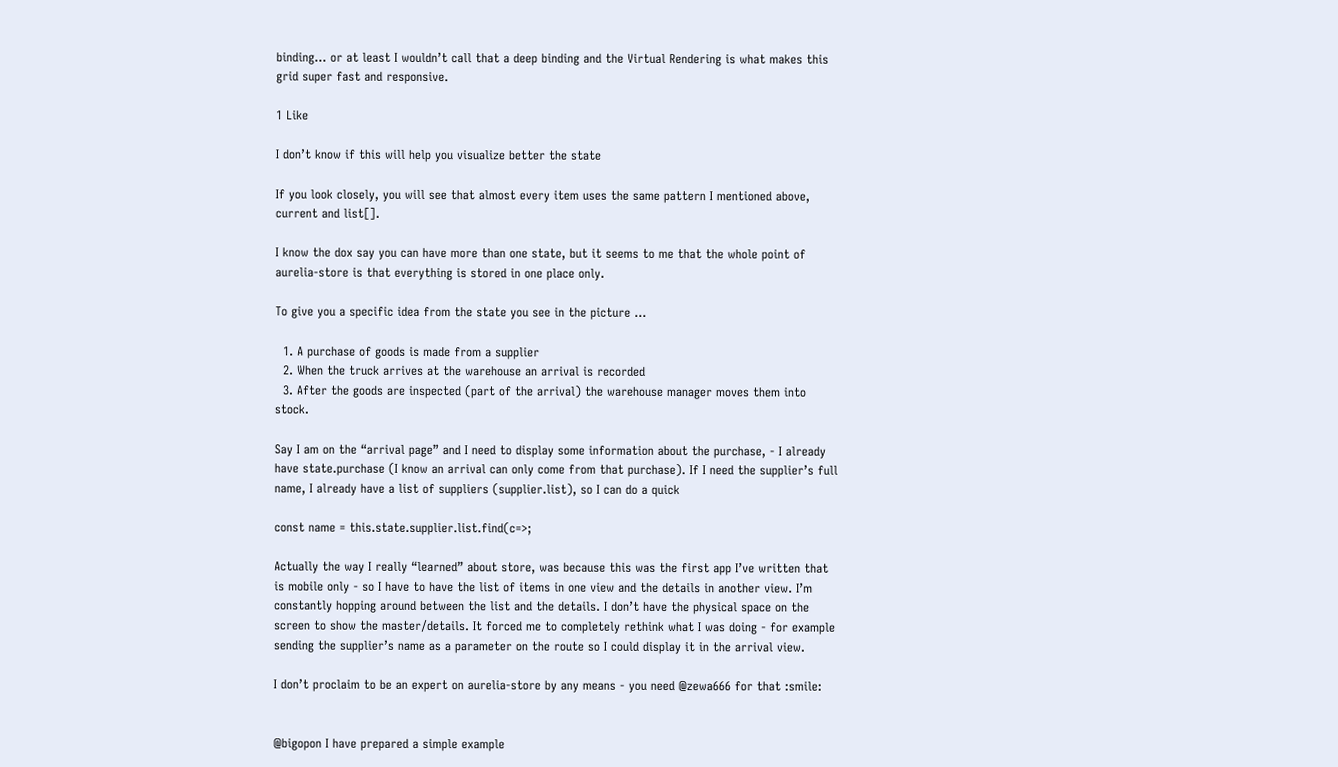binding… or at least I wouldn’t call that a deep binding and the Virtual Rendering is what makes this grid super fast and responsive.

1 Like

I don’t know if this will help you visualize better the state

If you look closely, you will see that almost every item uses the same pattern I mentioned above, current and list[].

I know the dox say you can have more than one state, but it seems to me that the whole point of aurelia-store is that everything is stored in one place only.

To give you a specific idea from the state you see in the picture …

  1. A purchase of goods is made from a supplier
  2. When the truck arrives at the warehouse an arrival is recorded
  3. After the goods are inspected (part of the arrival) the warehouse manager moves them into stock.

Say I am on the “arrival page” and I need to display some information about the purchase, - I already have state.purchase (I know an arrival can only come from that purchase). If I need the supplier’s full name, I already have a list of suppliers (supplier.list), so I can do a quick

const name = this.state.supplier.list.find(c=>;

Actually the way I really “learned” about store, was because this was the first app I’ve written that is mobile only - so I have to have the list of items in one view and the details in another view. I’m constantly hopping around between the list and the details. I don’t have the physical space on the screen to show the master/details. It forced me to completely rethink what I was doing - for example sending the supplier’s name as a parameter on the route so I could display it in the arrival view.

I don’t proclaim to be an expert on aurelia-store by any means - you need @zewa666 for that :smile:


@bigopon I have prepared a simple example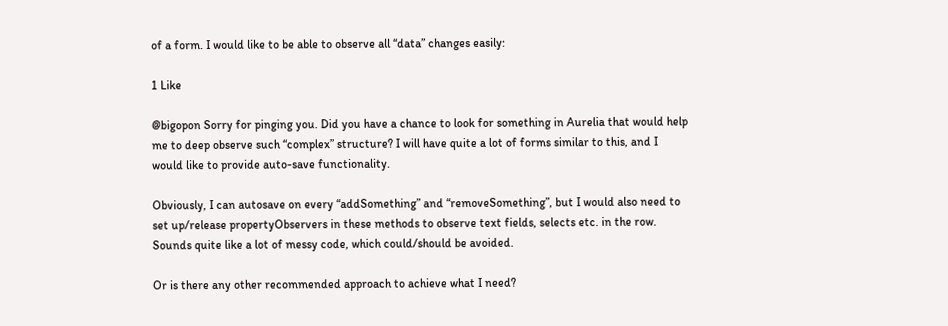of a form. I would like to be able to observe all “data” changes easily:

1 Like

@bigopon Sorry for pinging you. Did you have a chance to look for something in Aurelia that would help me to deep observe such “complex” structure? I will have quite a lot of forms similar to this, and I would like to provide auto-save functionality.

Obviously, I can autosave on every “addSomething” and “removeSomething”, but I would also need to set up/release propertyObservers in these methods to observe text fields, selects etc. in the row. Sounds quite like a lot of messy code, which could/should be avoided.

Or is there any other recommended approach to achieve what I need?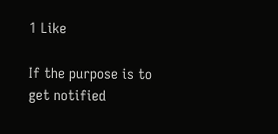1 Like

If the purpose is to get notified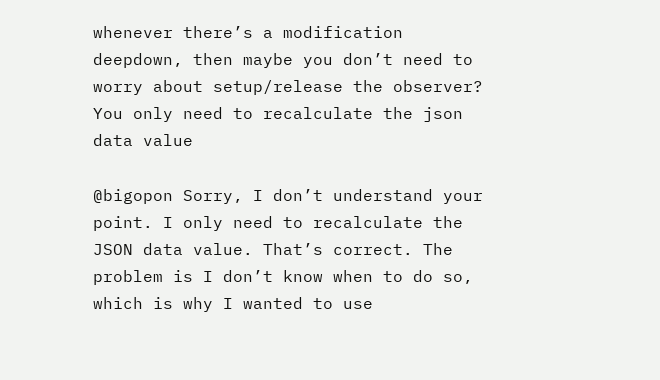whenever there’s a modification deepdown, then maybe you don’t need to worry about setup/release the observer? You only need to recalculate the json data value

@bigopon Sorry, I don’t understand your point. I only need to recalculate the JSON data value. That’s correct. The problem is I don’t know when to do so, which is why I wanted to use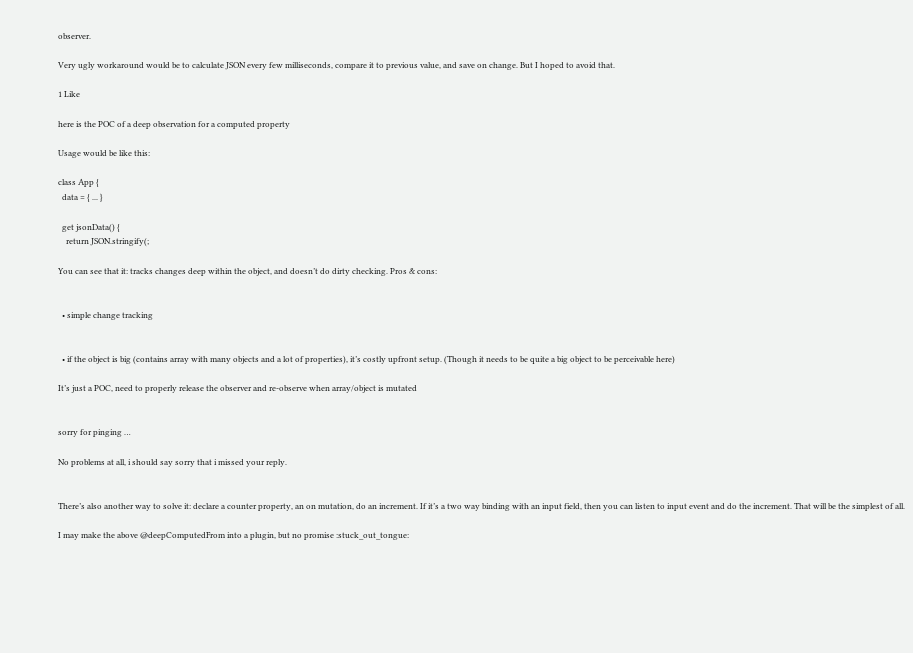observer.

Very ugly workaround would be to calculate JSON every few milliseconds, compare it to previous value, and save on change. But I hoped to avoid that.

1 Like

here is the POC of a deep observation for a computed property

Usage would be like this:

class App {
  data = { ... }

  get jsonData() {
    return JSON.stringify(;

You can see that it: tracks changes deep within the object, and doesn’t do dirty checking. Pros & cons:


  • simple change tracking


  • if the object is big (contains array with many objects and a lot of properties), it’s costly upfront setup. (Though it needs to be quite a big object to be perceivable here)

It’s just a POC, need to properly release the observer and re-observe when array/object is mutated


sorry for pinging …

No problems at all, i should say sorry that i missed your reply.


There’s also another way to solve it: declare a counter property, an on mutation, do an increment. If it’s a two way binding with an input field, then you can listen to input event and do the increment. That will be the simplest of all.

I may make the above @deepComputedFrom into a plugin, but no promise :stuck_out_tongue: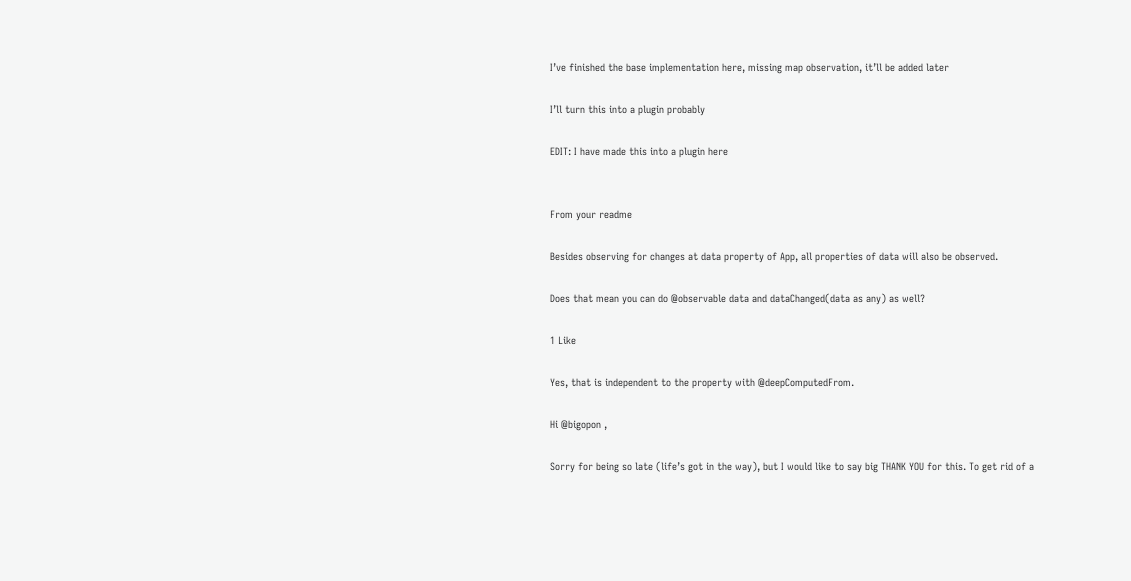I’ve finished the base implementation here, missing map observation, it’ll be added later

I’ll turn this into a plugin probably

EDIT: I have made this into a plugin here


From your readme

Besides observing for changes at data property of App, all properties of data will also be observed.

Does that mean you can do @observable data and dataChanged(data as any) as well?

1 Like

Yes, that is independent to the property with @deepComputedFrom.

Hi @bigopon ,

Sorry for being so late (life’s got in the way), but I would like to say big THANK YOU for this. To get rid of a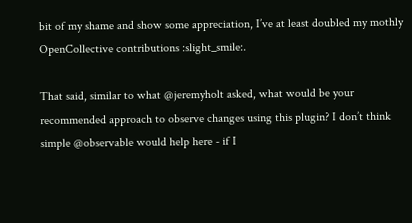bit of my shame and show some appreciation, I’ve at least doubled my mothly OpenCollective contributions :slight_smile:.

That said, similar to what @jeremyholt asked, what would be your recommended approach to observe changes using this plugin? I don’t think simple @observable would help here - if I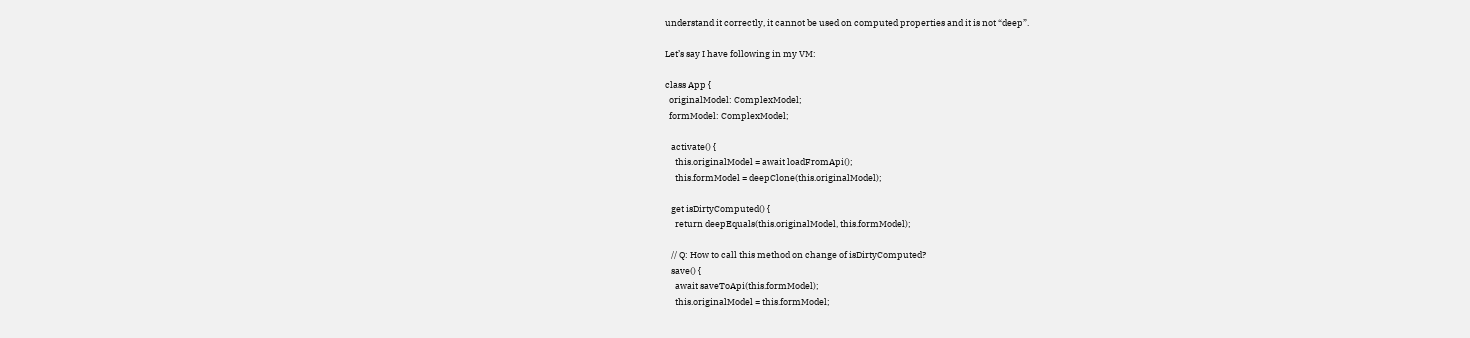understand it correctly, it cannot be used on computed properties and it is not “deep”.

Let’s say I have following in my VM:

class App {
  originalModel: ComplexModel;
  formModel: ComplexModel;

   activate() {
     this.originalModel = await loadFromApi();
     this.formModel = deepClone(this.originalModel);

   get isDirtyComputed() {
     return deepEquals(this.originalModel, this.formModel);

   // Q: How to call this method on change of isDirtyComputed?
   save() {
     await saveToApi(this.formModel);
     this.originalModel = this.formModel;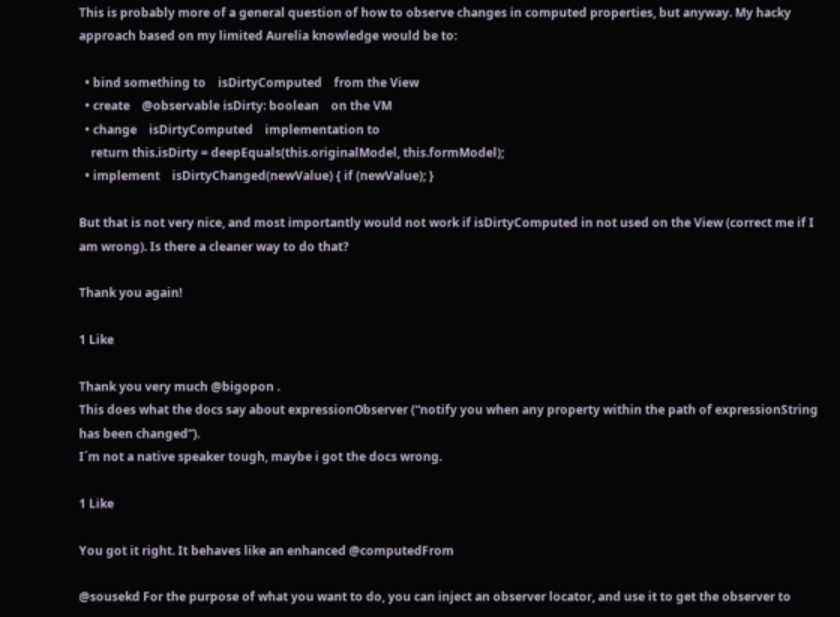This is probably more of a general question of how to observe changes in computed properties, but anyway. My hacky approach based on my limited Aurelia knowledge would be to:

  • bind something to    isDirtyComputed    from the View
  • create    @observable isDirty: boolean    on the VM
  • change    isDirtyComputed    implementation to
    return this.isDirty = deepEquals(this.originalModel, this.formModel);
  • implement    isDirtyChanged(newValue) { if (newValue); }

But that is not very nice, and most importantly would not work if isDirtyComputed in not used on the View (correct me if I am wrong). Is there a cleaner way to do that?

Thank you again!

1 Like

Thank you very much @bigopon .
This does what the docs say about expressionObserver (“notify you when any property within the path of expressionString has been changed”).
I´m not a native speaker tough, maybe i got the docs wrong.

1 Like

You got it right. It behaves like an enhanced @computedFrom

@sousekd For the purpose of what you want to do, you can inject an observer locator, and use it to get the observer to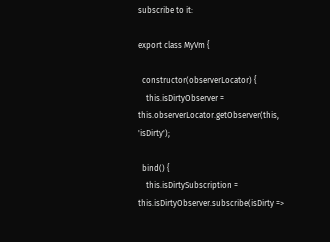subscribe to it:

export class MyVm {

  constructor(observerLocator) {
    this.isDirtyObserver = this.observerLocator.getObserver(this, 'isDirty');

  bind() {
    this.isDirtySubscription = this.isDirtyObserver.subscribe(isDirty =>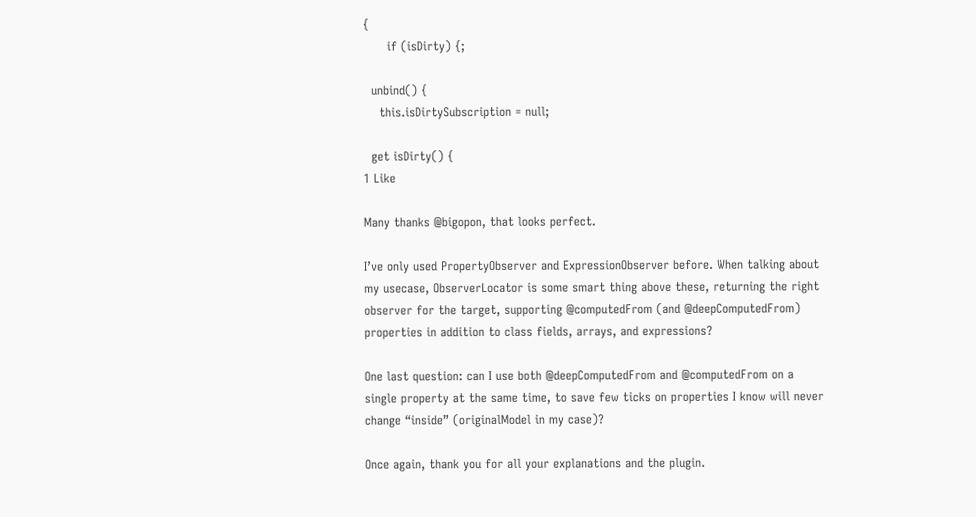{
      if (isDirty) {;

  unbind() {
    this.isDirtySubscription = null;

  get isDirty() {
1 Like

Many thanks @bigopon, that looks perfect.

I’ve only used PropertyObserver and ExpressionObserver before. When talking about my usecase, ObserverLocator is some smart thing above these, returning the right observer for the target, supporting @computedFrom (and @deepComputedFrom) properties in addition to class fields, arrays, and expressions?

One last question: can I use both @deepComputedFrom and @computedFrom on a single property at the same time, to save few ticks on properties I know will never change “inside” (originalModel in my case)?

Once again, thank you for all your explanations and the plugin.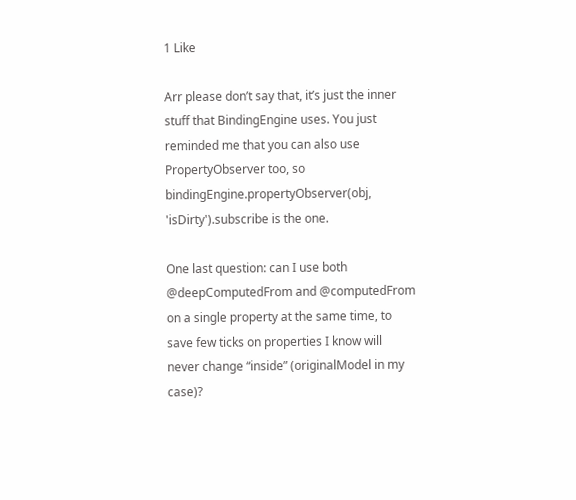1 Like

Arr please don’t say that, it’s just the inner stuff that BindingEngine uses. You just reminded me that you can also use PropertyObserver too, so bindingEngine.propertyObserver(obj, 'isDirty').subscribe is the one.

One last question: can I use both @deepComputedFrom and @computedFrom on a single property at the same time, to save few ticks on properties I know will never change “inside” (originalModel in my case)?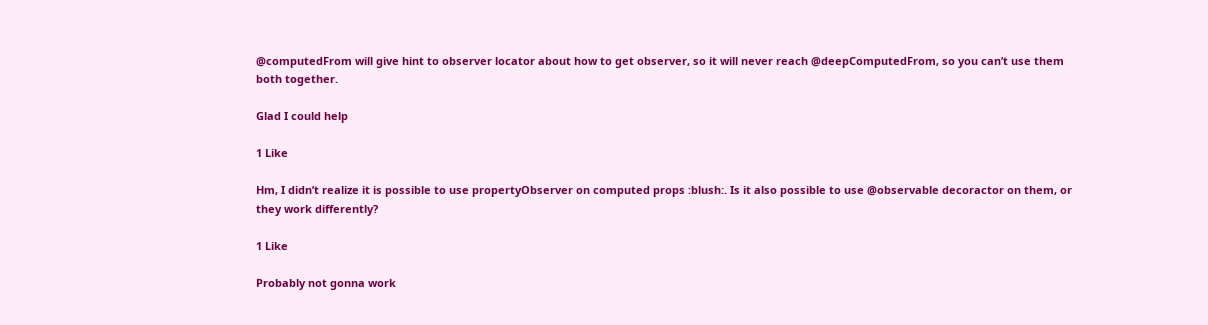@computedFrom will give hint to observer locator about how to get observer, so it will never reach @deepComputedFrom, so you can’t use them both together.

Glad I could help

1 Like

Hm, I didn’t realize it is possible to use propertyObserver on computed props :blush:. Is it also possible to use @observable decoractor on them, or they work differently?

1 Like

Probably not gonna work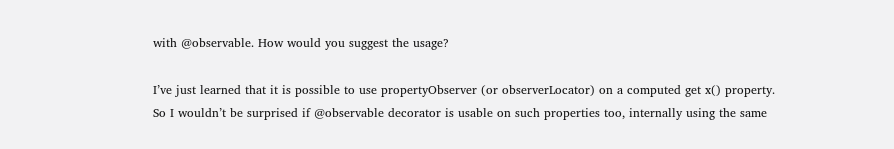with @observable. How would you suggest the usage?

I’ve just learned that it is possible to use propertyObserver (or observerLocator) on a computed get x() property. So I wouldn’t be surprised if @observable decorator is usable on such properties too, internally using the same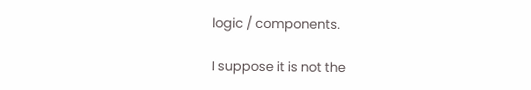logic / components.

I suppose it is not the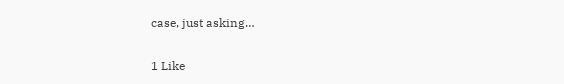case, just asking…

1 Like